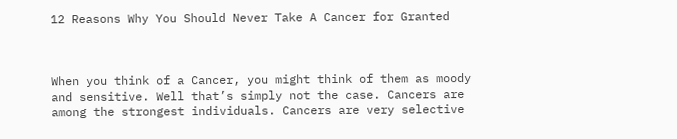12 Reasons Why You Should Never Take A Cancer for Granted



When you think of a Cancer, you might think of them as moody and sensitive. Well that’s simply not the case. Cancers are among the strongest individuals. Cancers are very selective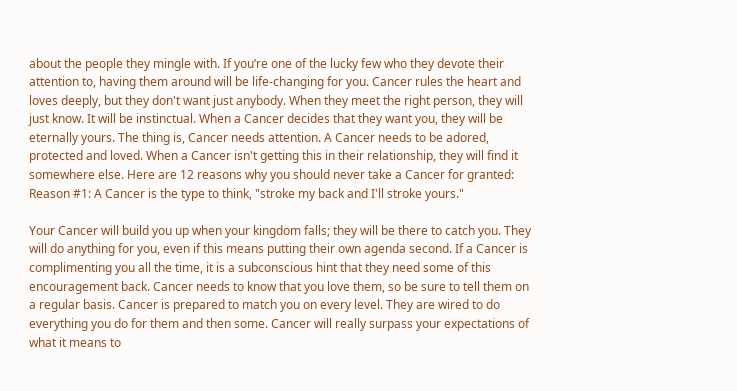about the people they mingle with. If you’re one of the lucky few who they devote their attention to, having them around will be life-changing for you. Cancer rules the heart and loves deeply, but they don't want just anybody. When they meet the right person, they will just know. It will be instinctual. When a Cancer decides that they want you, they will be eternally yours. The thing is, Cancer needs attention. A Cancer needs to be adored, protected and loved. When a Cancer isn't getting this in their relationship, they will find it somewhere else. Here are 12 reasons why you should never take a Cancer for granted:
Reason #1: A Cancer is the type to think, "stroke my back and I'll stroke yours."

Your Cancer will build you up when your kingdom falls; they will be there to catch you. They will do anything for you, even if this means putting their own agenda second. If a Cancer is complimenting you all the time, it is a subconscious hint that they need some of this encouragement back. Cancer needs to know that you love them, so be sure to tell them on a regular basis. Cancer is prepared to match you on every level. They are wired to do everything you do for them and then some. Cancer will really surpass your expectations of what it means to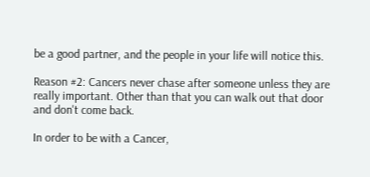be a good partner, and the people in your life will notice this.

Reason #2: Cancers never chase after someone unless they are really important. Other than that you can walk out that door and don't come back.

In order to be with a Cancer,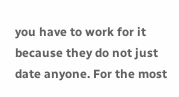you have to work for it because they do not just date anyone. For the most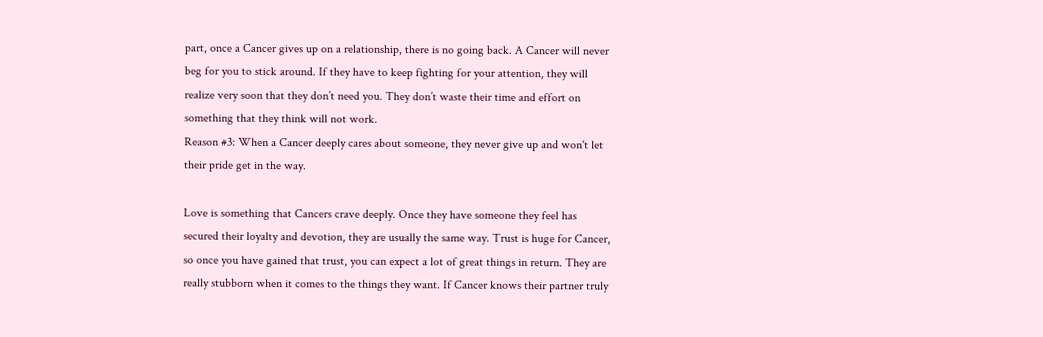part, once a Cancer gives up on a relationship, there is no going back. A Cancer will never beg for you to stick around. If they have to keep fighting for your attention, they will realize very soon that they don’t need you. They don’t waste their time and effort on something that they think will not work.
Reason #3: When a Cancer deeply cares about someone, they never give up and won't let their pride get in the way.

Love is something that Cancers crave deeply. Once they have someone they feel has secured their loyalty and devotion, they are usually the same way. Trust is huge for Cancer, so once you have gained that trust, you can expect a lot of great things in return. They are really stubborn when it comes to the things they want. If Cancer knows their partner truly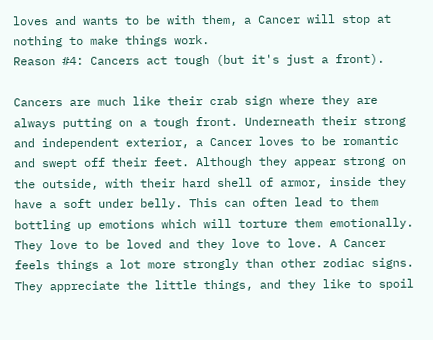loves and wants to be with them, a Cancer will stop at nothing to make things work.
Reason #4: Cancers act tough (but it's just a front).

Cancers are much like their crab sign where they are always putting on a tough front. Underneath their strong and independent exterior, a Cancer loves to be romantic and swept off their feet. Although they appear strong on the outside, with their hard shell of armor, inside they have a soft under belly. This can often lead to them bottling up emotions which will torture them emotionally. They love to be loved and they love to love. A Cancer feels things a lot more strongly than other zodiac signs. They appreciate the little things, and they like to spoil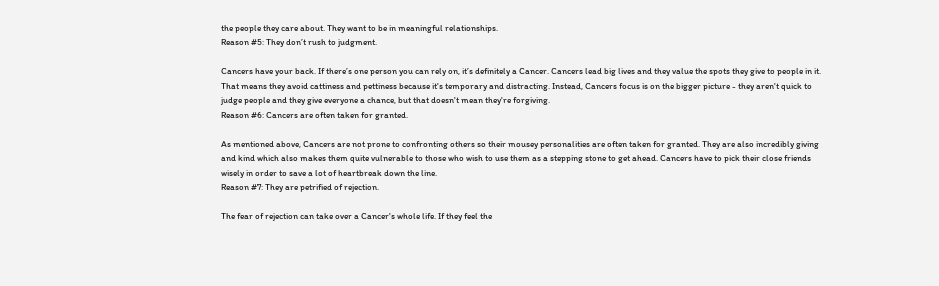the people they care about. They want to be in meaningful relationships.
Reason #5: They don’t rush to judgment.

Cancers have your back. If there’s one person you can rely on, it’s definitely a Cancer. Cancers lead big lives and they value the spots they give to people in it. That means they avoid cattiness and pettiness because it's temporary and distracting. Instead, Cancers focus is on the bigger picture - they aren't quick to judge people and they give everyone a chance, but that doesn't mean they're forgiving.
Reason #6: Cancers are often taken for granted.

As mentioned above, Cancers are not prone to confronting others so their mousey personalities are often taken for granted. They are also incredibly giving and kind which also makes them quite vulnerable to those who wish to use them as a stepping stone to get ahead. Cancers have to pick their close friends wisely in order to save a lot of heartbreak down the line.
Reason #7: They are petrified of rejection.

The fear of rejection can take over a Cancer's whole life. If they feel the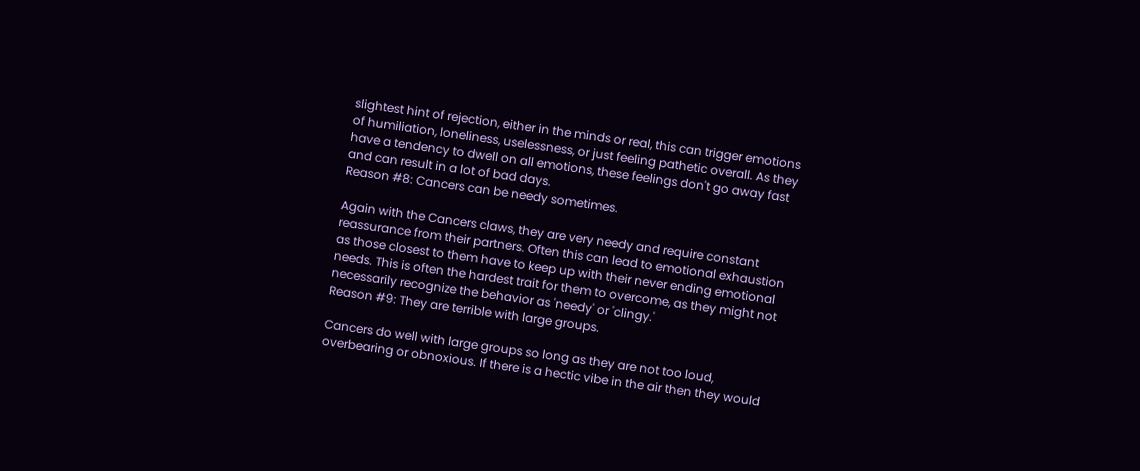slightest hint of rejection, either in the minds or real, this can trigger emotions of humiliation, loneliness, uselessness, or just feeling pathetic overall. As they have a tendency to dwell on all emotions, these feelings don't go away fast and can result in a lot of bad days.
Reason #8: Cancers can be needy sometimes.

Again with the Cancers claws, they are very needy and require constant reassurance from their partners. Often this can lead to emotional exhaustion as those closest to them have to keep up with their never ending emotional needs. This is often the hardest trait for them to overcome, as they might not necessarily recognize the behavior as 'needy' or 'clingy.'
Reason #9: They are terrible with large groups.

Cancers do well with large groups so long as they are not too loud, overbearing or obnoxious. If there is a hectic vibe in the air then they would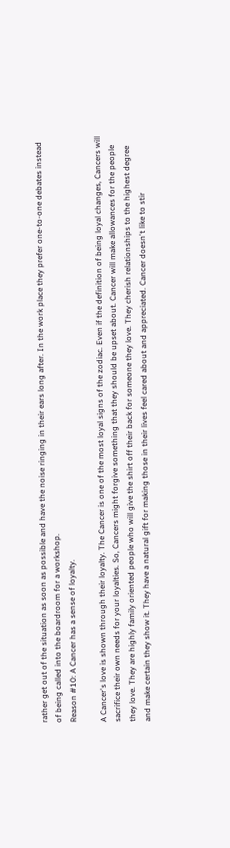rather get out of the situation as soon as possible and have the noise ringing in their ears long after. In the work place they prefer one-to-one debates instead of being called into the boardroom for a workshop.
Reason #10: A Cancer has a sense of loyalty.

A Cancer's love is shown through their loyalty. The Cancer is one of the most loyal signs of the zodiac. Even if the definition of being loyal changes, Cancers will sacrifice their own needs for your loyalties. So, Cancers might forgive something that they should be upset about. Cancer will make allowances for the people they love. They are highly family oriented people who will give the shirt off their back for someone they love. They cherish relationships to the highest degree and make certain they show it. They have a natural gift for making those in their lives feel cared about and appreciated. Cancer doesn't like to stir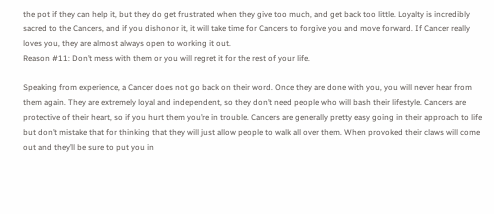the pot if they can help it, but they do get frustrated when they give too much, and get back too little. Loyalty is incredibly sacred to the Cancers, and if you dishonor it, it will take time for Cancers to forgive you and move forward. If Cancer really loves you, they are almost always open to working it out.
Reason #11: Don’t mess with them or you will regret it for the rest of your life.

Speaking from experience, a Cancer does not go back on their word. Once they are done with you, you will never hear from them again. They are extremely loyal and independent, so they don’t need people who will bash their lifestyle. Cancers are protective of their heart, so if you hurt them you’re in trouble. Cancers are generally pretty easy going in their approach to life but don’t mistake that for thinking that they will just allow people to walk all over them. When provoked their claws will come out and they’ll be sure to put you in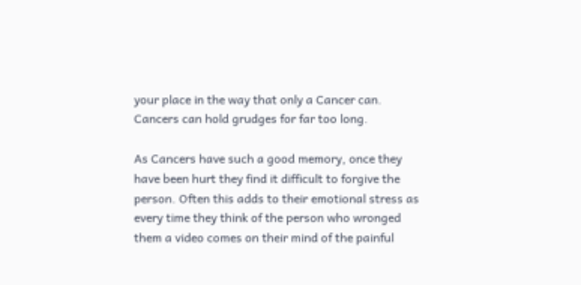your place in the way that only a Cancer can.
Cancers can hold grudges for far too long.

As Cancers have such a good memory, once they have been hurt they find it difficult to forgive the person. Often this adds to their emotional stress as every time they think of the person who wronged them a video comes on their mind of the painful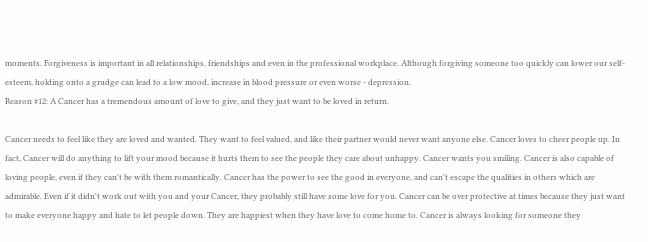moments. Forgiveness is important in all relationships, friendships and even in the professional workplace. Although forgiving someone too quickly can lower our self-esteem, holding onto a grudge can lead to a low mood, increase in blood pressure or even worse - depression.
Reason #12: A Cancer has a tremendous amount of love to give, and they just want to be loved in return.

Cancer needs to feel like they are loved and wanted. They want to feel valued, and like their partner would never want anyone else. Cancer loves to cheer people up. In fact, Cancer will do anything to lift your mood because it hurts them to see the people they care about unhappy. Cancer wants you smiling. Cancer is also capable of loving people, even if they can't be with them romantically. Cancer has the power to see the good in everyone, and can't escape the qualities in others which are admirable. Even if it didn't work out with you and your Cancer, they probably still have some love for you. Cancer can be over protective at times because they just want to make everyone happy and hate to let people down. They are happiest when they have love to come home to. Cancer is always looking for someone they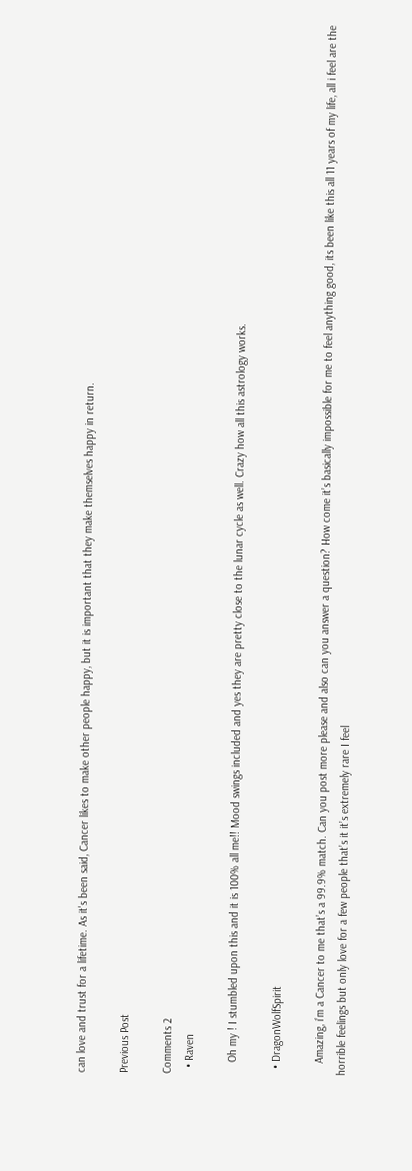can love and trust for a lifetime. As it's been said, Cancer likes to make other people happy, but it is important that they make themselves happy in return.

Previous Post

Comments 2
  • Raven

    Oh my ! I stumbled upon this and it is 100% all me!! Mood swings included and yes they are pretty close to the lunar cycle as well. Crazy how all this astrology works.

  • DragonWolfSpirit

    Amazing, i’m a Cancer to me that’s a 99.9% match. Can you post more please and also can you answer a question? How come it’s basically impossible for me to feel anything good, its been like this all 11 years of my life, all i feel are the horrible feelings but only love for a few people that’s it it’s extremely rare I feel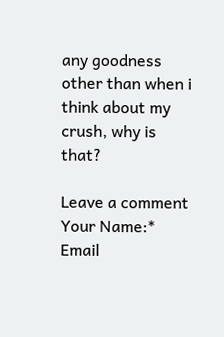any goodness other than when i think about my crush, why is that?

Leave a comment
Your Name:*
Email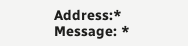Address:*
Message: *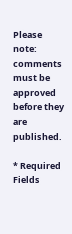Please note: comments must be approved before they are published.

* Required Fields